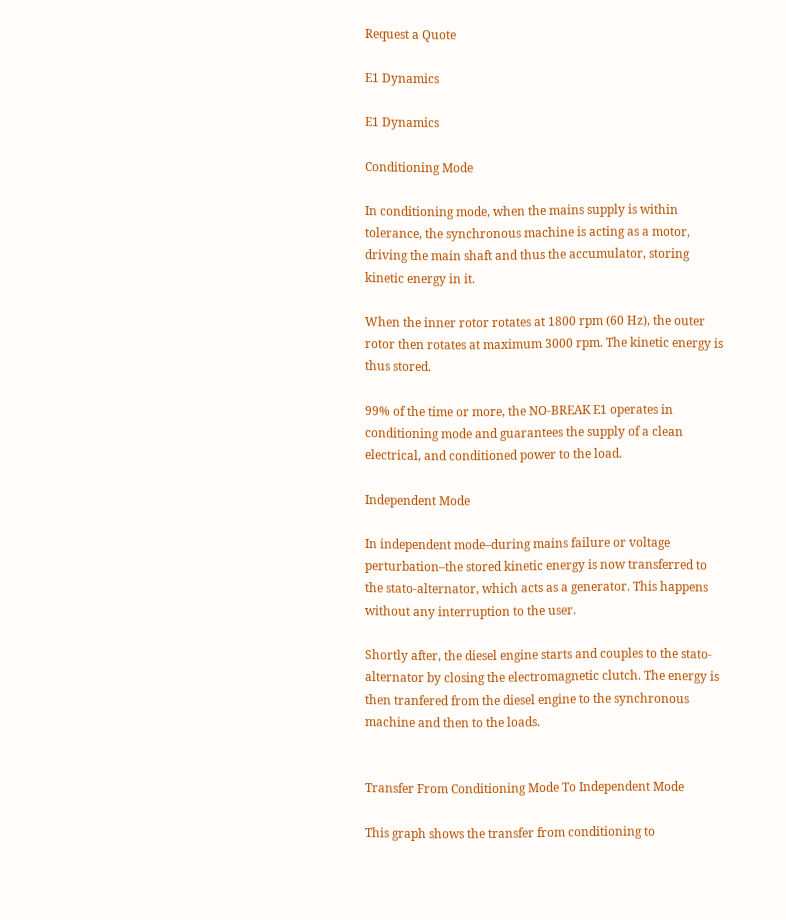Request a Quote

E1 Dynamics

E1 Dynamics

Conditioning Mode

In conditioning mode, when the mains supply is within tolerance, the synchronous machine is acting as a motor, driving the main shaft and thus the accumulator, storing kinetic energy in it.

When the inner rotor rotates at 1800 rpm (60 Hz), the outer rotor then rotates at maximum 3000 rpm. The kinetic energy is thus stored.

99% of the time or more, the NO-BREAK E1 operates in conditioning mode and guarantees the supply of a clean electrical, and conditioned power to the load.

Independent Mode

In independent mode–during mains failure or voltage perturbation–the stored kinetic energy is now transferred to the stato-alternator, which acts as a generator. This happens without any interruption to the user.

Shortly after, the diesel engine starts and couples to the stato-alternator by closing the electromagnetic clutch. The energy is then tranfered from the diesel engine to the synchronous machine and then to the loads.


Transfer From Conditioning Mode To Independent Mode

This graph shows the transfer from conditioning to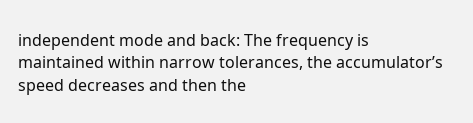independent mode and back: The frequency is maintained within narrow tolerances, the accumulator’s speed decreases and then the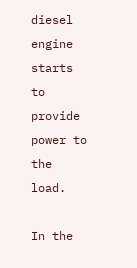diesel engine starts to provide power to the load.

In the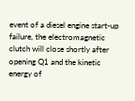event of a diesel engine start-up failure, the electromagnetic clutch will close shortly after opening Q1 and the kinetic energy of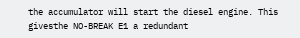the accumulator will start the diesel engine. This givesthe NO-BREAK E1 a redundant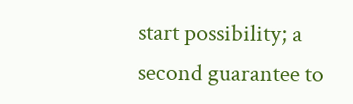start possibility; a second guarantee to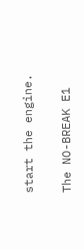start the engine.

The NO-BREAK E1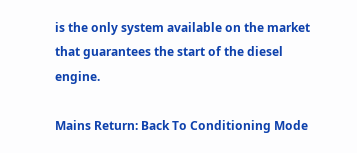is the only system available on the market that guarantees the start of the diesel engine.

Mains Return: Back To Conditioning Mode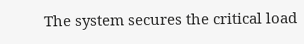The system secures the critical load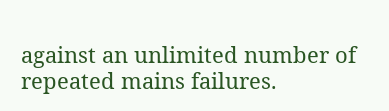against an unlimited number of repeated mains failures.